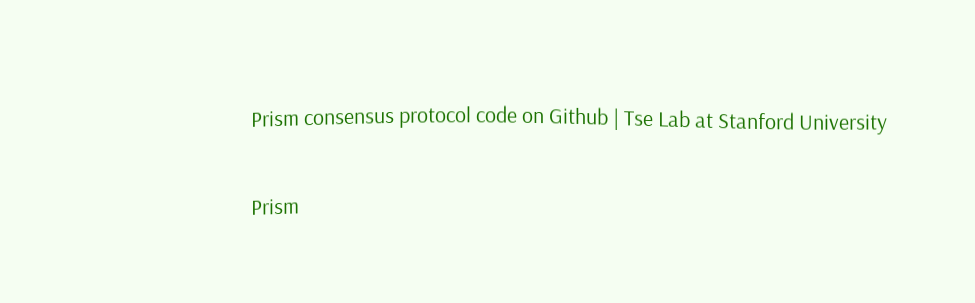Prism consensus protocol code on Github | Tse Lab at Stanford University

Prism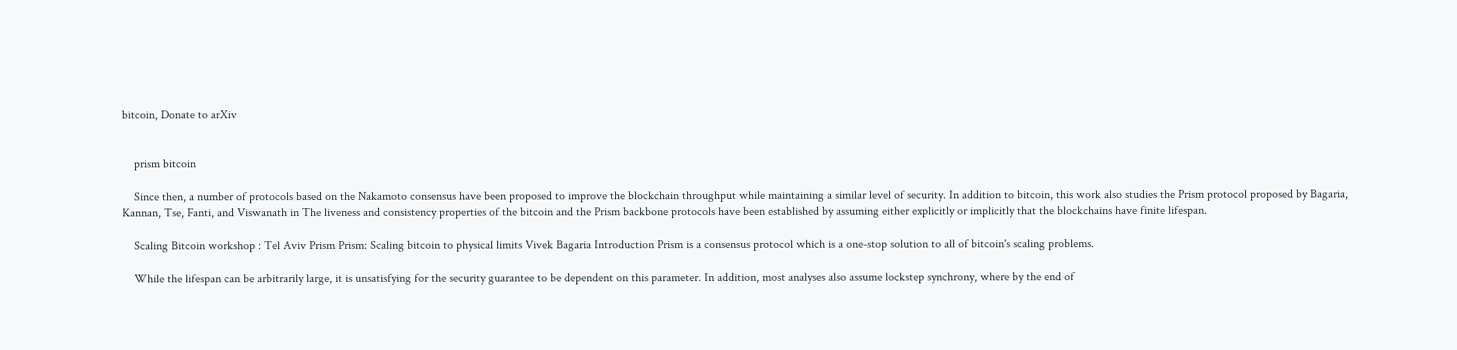bitcoin, Donate to arXiv


    prism bitcoin

    Since then, a number of protocols based on the Nakamoto consensus have been proposed to improve the blockchain throughput while maintaining a similar level of security. In addition to bitcoin, this work also studies the Prism protocol proposed by Bagaria, Kannan, Tse, Fanti, and Viswanath in The liveness and consistency properties of the bitcoin and the Prism backbone protocols have been established by assuming either explicitly or implicitly that the blockchains have finite lifespan.

    Scaling Bitcoin workshop : Tel Aviv Prism Prism: Scaling bitcoin to physical limits Vivek Bagaria Introduction Prism is a consensus protocol which is a one-stop solution to all of bitcoin's scaling problems.

    While the lifespan can be arbitrarily large, it is unsatisfying for the security guarantee to be dependent on this parameter. In addition, most analyses also assume lockstep synchrony, where by the end of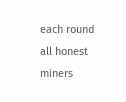each round all honest miners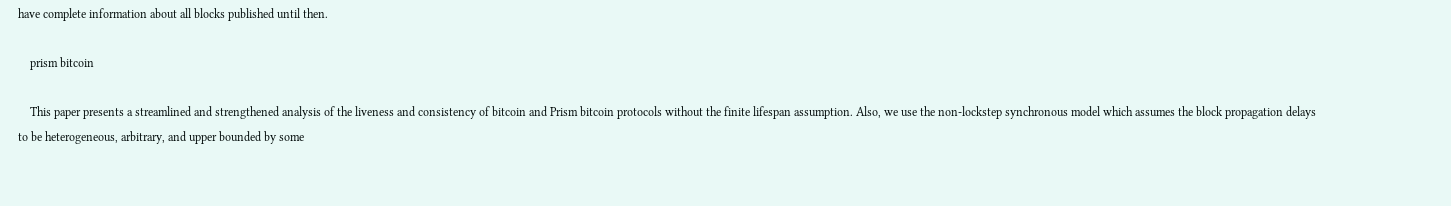have complete information about all blocks published until then.

    prism bitcoin

    This paper presents a streamlined and strengthened analysis of the liveness and consistency of bitcoin and Prism bitcoin protocols without the finite lifespan assumption. Also, we use the non-lockstep synchronous model which assumes the block propagation delays to be heterogeneous, arbitrary, and upper bounded by some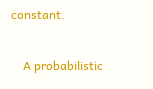constant.

    A probabilistic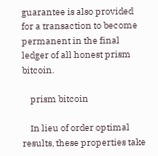guarantee is also provided for a transaction to become permanent in the final ledger of all honest prism bitcoin.

    prism bitcoin

    In lieu of order optimal results, these properties take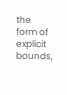the form of explicit bounds,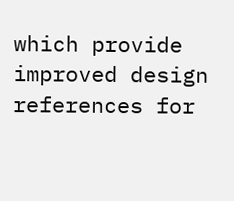which provide improved design references for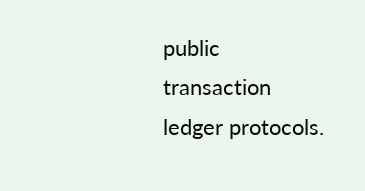public transaction ledger protocols.